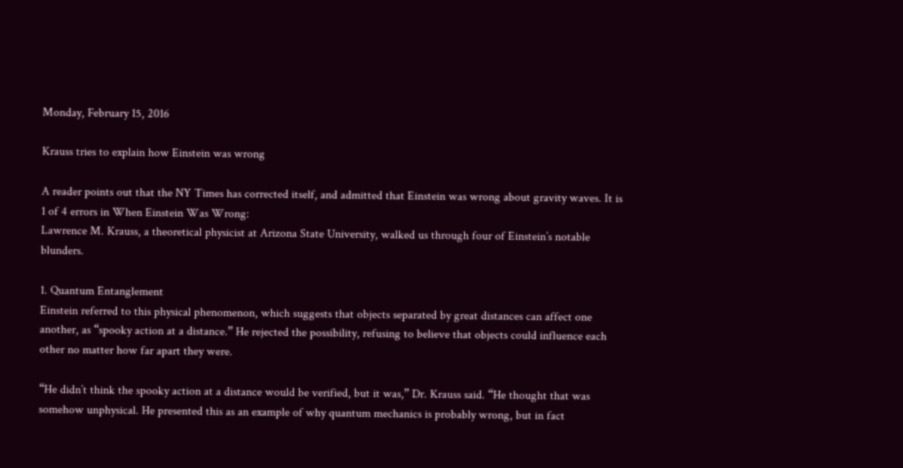Monday, February 15, 2016

Krauss tries to explain how Einstein was wrong

A reader points out that the NY Times has corrected itself, and admitted that Einstein was wrong about gravity waves. It is 1 of 4 errors in When Einstein Was Wrong:
Lawrence M. Krauss, a theoretical physicist at Arizona State University, walked us through four of Einstein’s notable blunders.

1. Quantum Entanglement
Einstein referred to this physical phenomenon, which suggests that objects separated by great distances can affect one another, as “spooky action at a distance.” He rejected the possibility, refusing to believe that objects could influence each other no matter how far apart they were.

“He didn’t think the spooky action at a distance would be verified, but it was,” Dr. Krauss said. “He thought that was somehow unphysical. He presented this as an example of why quantum mechanics is probably wrong, but in fact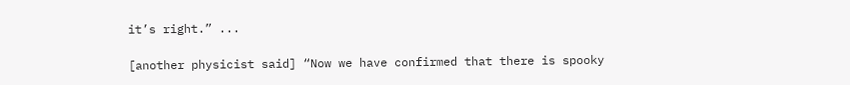it’s right.” ...

[another physicist said] “Now we have confirmed that there is spooky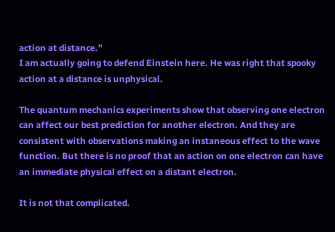action at distance.”
I am actually going to defend Einstein here. He was right that spooky action at a distance is unphysical.

The quantum mechanics experiments show that observing one electron can affect our best prediction for another electron. And they are consistent with observations making an instaneous effect to the wave function. But there is no proof that an action on one electron can have an immediate physical effect on a distant electron.

It is not that complicated.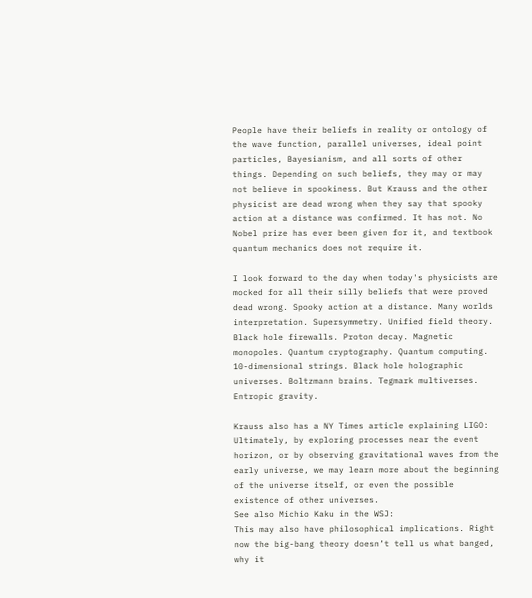People have their beliefs in reality or ontology of the wave function, parallel universes, ideal point particles, Bayesianism, and all sorts of other things. Depending on such beliefs, they may or may not believe in spookiness. But Krauss and the other physicist are dead wrong when they say that spooky action at a distance was confirmed. It has not. No Nobel prize has ever been given for it, and textbook quantum mechanics does not require it.

I look forward to the day when today's physicists are mocked for all their silly beliefs that were proved dead wrong. Spooky action at a distance. Many worlds interpretation. Supersymmetry. Unified field theory. Black hole firewalls. Proton decay. Magnetic monopoles. Quantum cryptography. Quantum computing. 10-dimensional strings. Black hole holographic universes. Boltzmann brains. Tegmark multiverses. Entropic gravity.

Krauss also has a NY Times article explaining LIGO:
Ultimately, by exploring processes near the event horizon, or by observing gravitational waves from the early universe, we may learn more about the beginning of the universe itself, or even the possible existence of other universes.
See also Michio Kaku in the WSJ:
This may also have philosophical implications. Right now the big-bang theory doesn’t tell us what banged, why it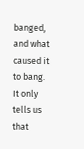banged, and what caused it to bang. It only tells us that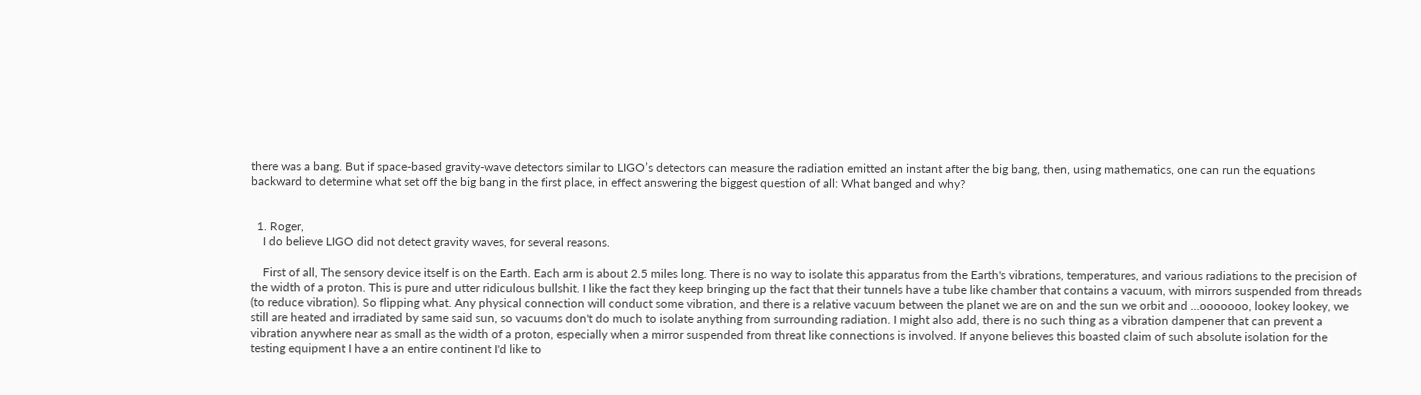there was a bang. But if space-based gravity-wave detectors similar to LIGO’s detectors can measure the radiation emitted an instant after the big bang, then, using mathematics, one can run the equations backward to determine what set off the big bang in the first place, in effect answering the biggest question of all: What banged and why?


  1. Roger,
    I do believe LIGO did not detect gravity waves, for several reasons.

    First of all, The sensory device itself is on the Earth. Each arm is about 2.5 miles long. There is no way to isolate this apparatus from the Earth's vibrations, temperatures, and various radiations to the precision of the width of a proton. This is pure and utter ridiculous bullshit. I like the fact they keep bringing up the fact that their tunnels have a tube like chamber that contains a vacuum, with mirrors suspended from threads (to reduce vibration). So flipping what. Any physical connection will conduct some vibration, and there is a relative vacuum between the planet we are on and the sun we orbit and ...ooooooo, lookey lookey, we still are heated and irradiated by same said sun, so vacuums don't do much to isolate anything from surrounding radiation. I might also add, there is no such thing as a vibration dampener that can prevent a vibration anywhere near as small as the width of a proton, especially when a mirror suspended from threat like connections is involved. If anyone believes this boasted claim of such absolute isolation for the testing equipment I have a an entire continent I'd like to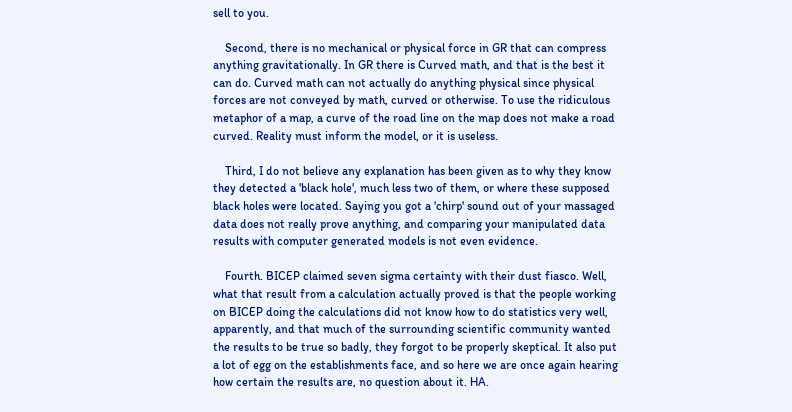sell to you.

    Second, there is no mechanical or physical force in GR that can compress anything gravitationally. In GR there is Curved math, and that is the best it can do. Curved math can not actually do anything physical since physical forces are not conveyed by math, curved or otherwise. To use the ridiculous metaphor of a map, a curve of the road line on the map does not make a road curved. Reality must inform the model, or it is useless.

    Third, I do not believe any explanation has been given as to why they know they detected a 'black hole', much less two of them, or where these supposed black holes were located. Saying you got a 'chirp' sound out of your massaged data does not really prove anything, and comparing your manipulated data results with computer generated models is not even evidence.

    Fourth. BICEP claimed seven sigma certainty with their dust fiasco. Well, what that result from a calculation actually proved is that the people working on BICEP doing the calculations did not know how to do statistics very well, apparently, and that much of the surrounding scientific community wanted the results to be true so badly, they forgot to be properly skeptical. It also put a lot of egg on the establishments face, and so here we are once again hearing how certain the results are, no question about it. HA.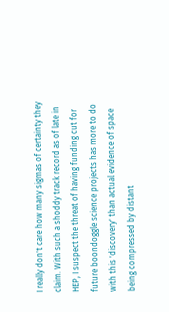I really don't care how many sigmas of certainty they claim. With such a shoddy track record as of late in HEP, I suspect the threat of having funding cut for future boondoggle science projects has more to do with this 'discovery' than actual evidence of space being compressed by distant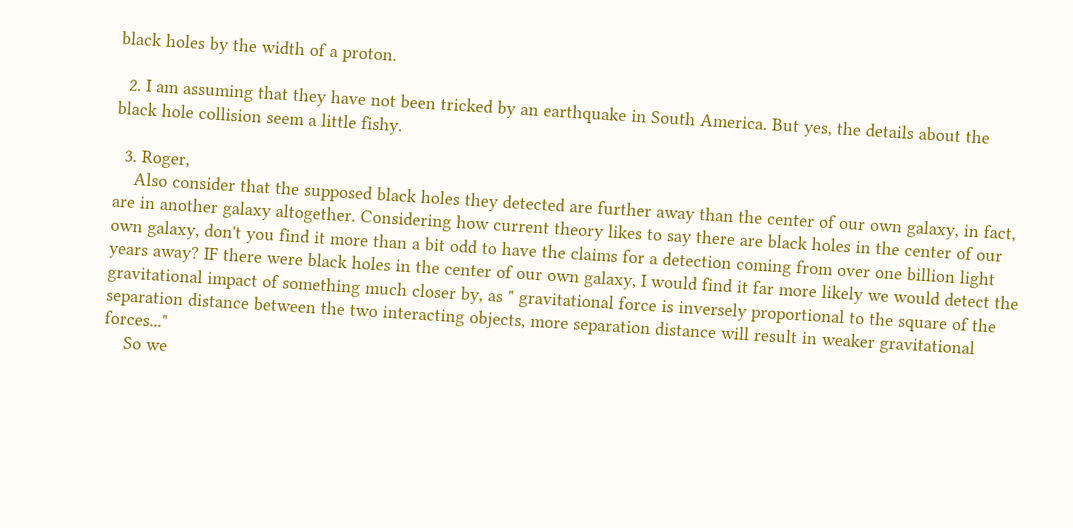black holes by the width of a proton.

  2. I am assuming that they have not been tricked by an earthquake in South America. But yes, the details about the black hole collision seem a little fishy.

  3. Roger,
    Also consider that the supposed black holes they detected are further away than the center of our own galaxy, in fact, are in another galaxy altogether. Considering how current theory likes to say there are black holes in the center of our own galaxy, don't you find it more than a bit odd to have the claims for a detection coming from over one billion light years away? IF there were black holes in the center of our own galaxy, I would find it far more likely we would detect the gravitational impact of something much closer by, as " gravitational force is inversely proportional to the square of the separation distance between the two interacting objects, more separation distance will result in weaker gravitational forces..."
    So we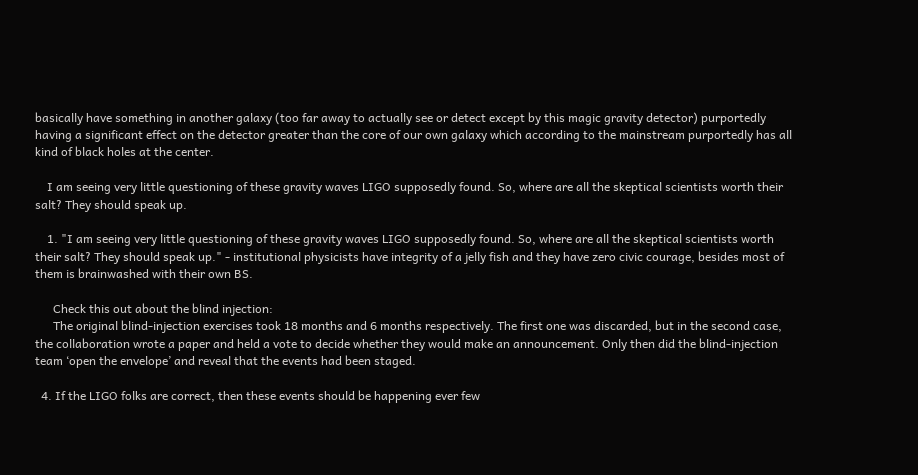basically have something in another galaxy (too far away to actually see or detect except by this magic gravity detector) purportedly having a significant effect on the detector greater than the core of our own galaxy which according to the mainstream purportedly has all kind of black holes at the center.

    I am seeing very little questioning of these gravity waves LIGO supposedly found. So, where are all the skeptical scientists worth their salt? They should speak up.

    1. "I am seeing very little questioning of these gravity waves LIGO supposedly found. So, where are all the skeptical scientists worth their salt? They should speak up." - institutional physicists have integrity of a jelly fish and they have zero civic courage, besides most of them is brainwashed with their own BS.

      Check this out about the blind injection:
      The original blind-injection exercises took 18 months and 6 months respectively. The first one was discarded, but in the second case, the collaboration wrote a paper and held a vote to decide whether they would make an announcement. Only then did the blind-injection team ‘open the envelope’ and reveal that the events had been staged.

  4. If the LIGO folks are correct, then these events should be happening ever few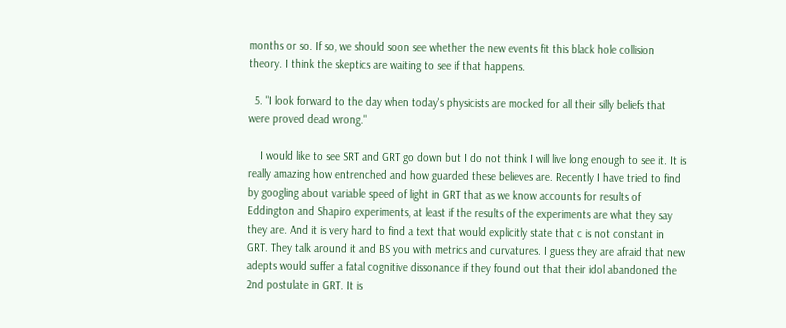months or so. If so, we should soon see whether the new events fit this black hole collision theory. I think the skeptics are waiting to see if that happens.

  5. "I look forward to the day when today's physicists are mocked for all their silly beliefs that were proved dead wrong."

    I would like to see SRT and GRT go down but I do not think I will live long enough to see it. It is really amazing how entrenched and how guarded these believes are. Recently I have tried to find by googling about variable speed of light in GRT that as we know accounts for results of Eddington and Shapiro experiments, at least if the results of the experiments are what they say they are. And it is very hard to find a text that would explicitly state that c is not constant in GRT. They talk around it and BS you with metrics and curvatures. I guess they are afraid that new adepts would suffer a fatal cognitive dissonance if they found out that their idol abandoned the 2nd postulate in GRT. It is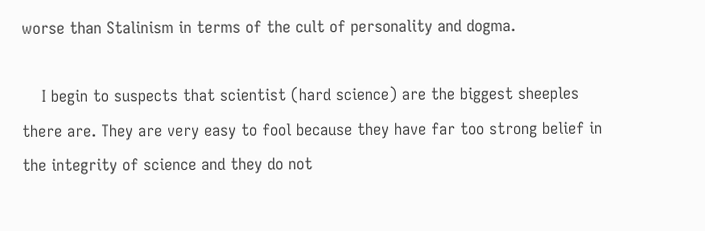worse than Stalinism in terms of the cult of personality and dogma.

    I begin to suspects that scientist (hard science) are the biggest sheeples there are. They are very easy to fool because they have far too strong belief in the integrity of science and they do not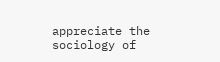appreciate the sociology of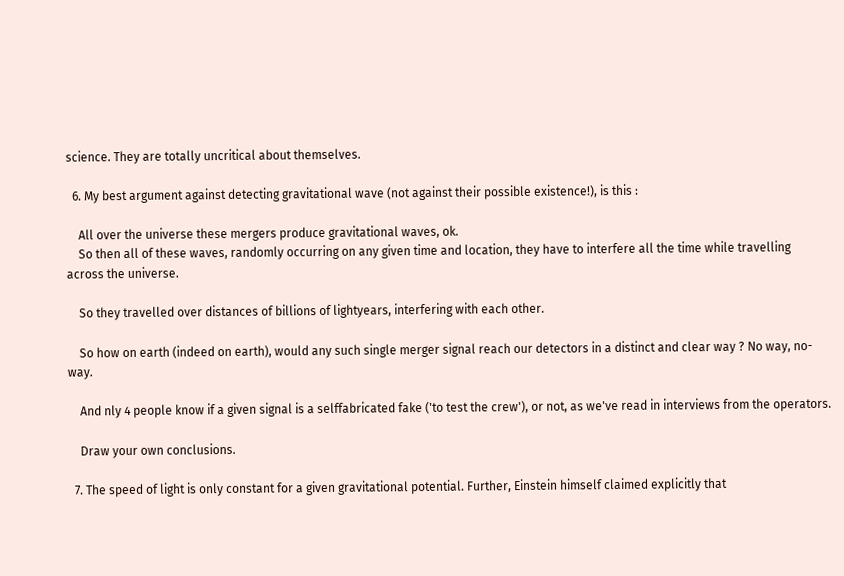science. They are totally uncritical about themselves.

  6. My best argument against detecting gravitational wave (not against their possible existence!), is this :

    All over the universe these mergers produce gravitational waves, ok.
    So then all of these waves, randomly occurring on any given time and location, they have to interfere all the time while travelling across the universe.

    So they travelled over distances of billions of lightyears, interfering with each other.

    So how on earth (indeed on earth), would any such single merger signal reach our detectors in a distinct and clear way ? No way, no-way.

    And nly 4 people know if a given signal is a selffabricated fake ('to test the crew'), or not, as we've read in interviews from the operators.

    Draw your own conclusions.

  7. The speed of light is only constant for a given gravitational potential. Further, Einstein himself claimed explicitly that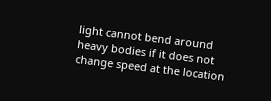light cannot bend around heavy bodies if it does not change speed at the location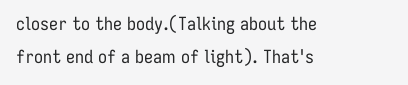closer to the body.(Talking about the front end of a beam of light). That's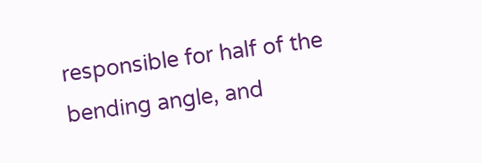responsible for half of the bending angle, and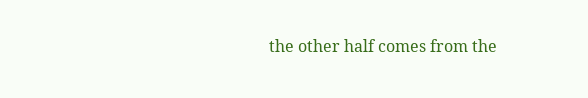the other half comes from the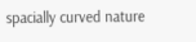spacially curved nature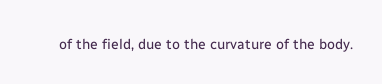of the field, due to the curvature of the body.